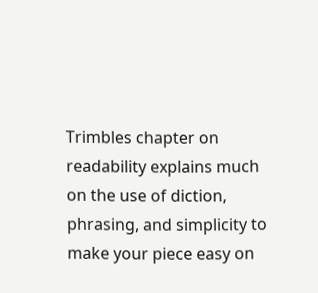Trimbles chapter on readability explains much on the use of diction, phrasing, and simplicity to make your piece easy on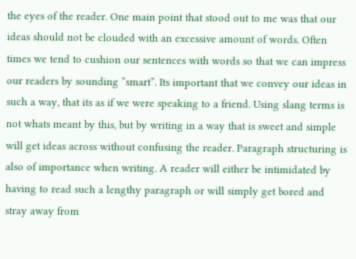the eyes of the reader. One main point that stood out to me was that our ideas should not be clouded with an excessive amount of words. Often times we tend to cushion our sentences with words so that we can impress our readers by sounding “smart”. Its important that we convey our ideas in such a way, that its as if we were speaking to a friend. Using slang terms is not whats meant by this, but by writing in a way that is sweet and simple will get ideas across without confusing the reader. Paragraph structuring is also of importance when writing. A reader will either be intimidated by having to read such a lengthy paragraph or will simply get bored and stray away from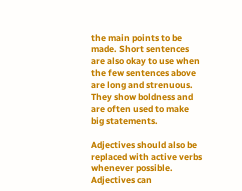the main points to be made. Short sentences are also okay to use when the few sentences above are long and strenuous. They show boldness and are often used to make big statements.

Adjectives should also be replaced with active verbs whenever possible. Adjectives can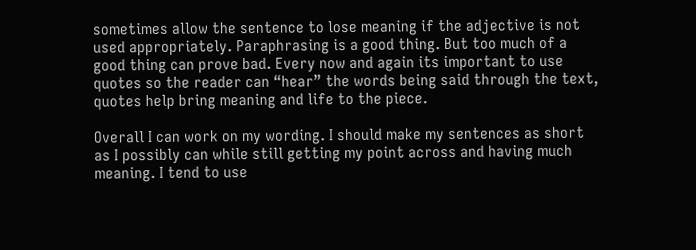sometimes allow the sentence to lose meaning if the adjective is not used appropriately. Paraphrasing is a good thing. But too much of a good thing can prove bad. Every now and again its important to use quotes so the reader can “hear” the words being said through the text, quotes help bring meaning and life to the piece.

Overall I can work on my wording. I should make my sentences as short as I possibly can while still getting my point across and having much meaning. I tend to use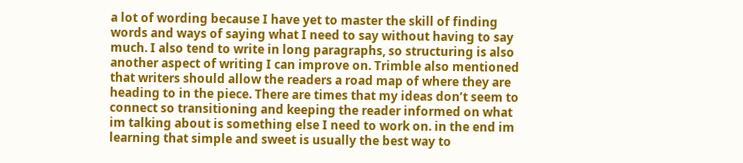a lot of wording because I have yet to master the skill of finding words and ways of saying what I need to say without having to say much. I also tend to write in long paragraphs, so structuring is also another aspect of writing I can improve on. Trimble also mentioned that writers should allow the readers a road map of where they are heading to in the piece. There are times that my ideas don’t seem to connect so transitioning and keeping the reader informed on what im talking about is something else I need to work on. in the end im learning that simple and sweet is usually the best way to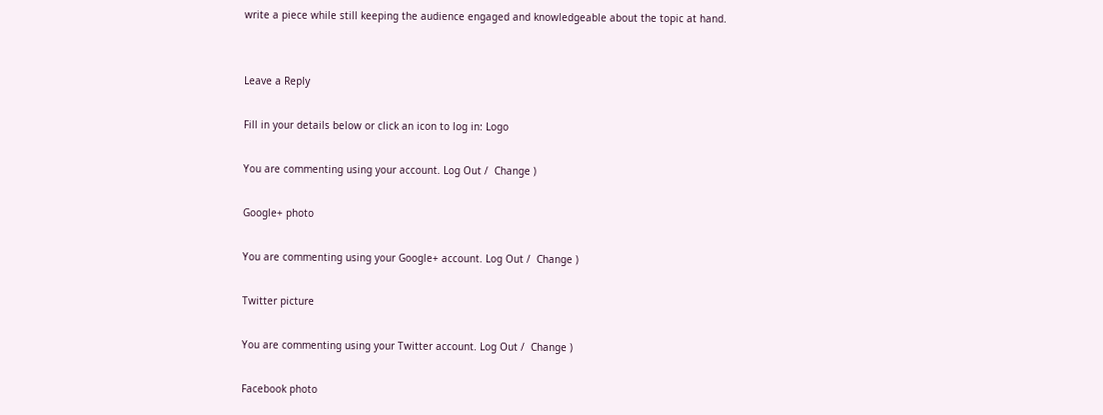write a piece while still keeping the audience engaged and knowledgeable about the topic at hand.


Leave a Reply

Fill in your details below or click an icon to log in: Logo

You are commenting using your account. Log Out /  Change )

Google+ photo

You are commenting using your Google+ account. Log Out /  Change )

Twitter picture

You are commenting using your Twitter account. Log Out /  Change )

Facebook photo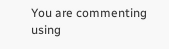You are commenting using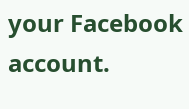your Facebook account.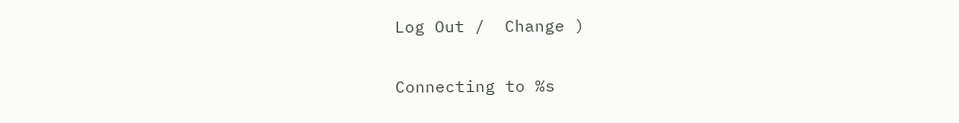Log Out /  Change )

Connecting to %s